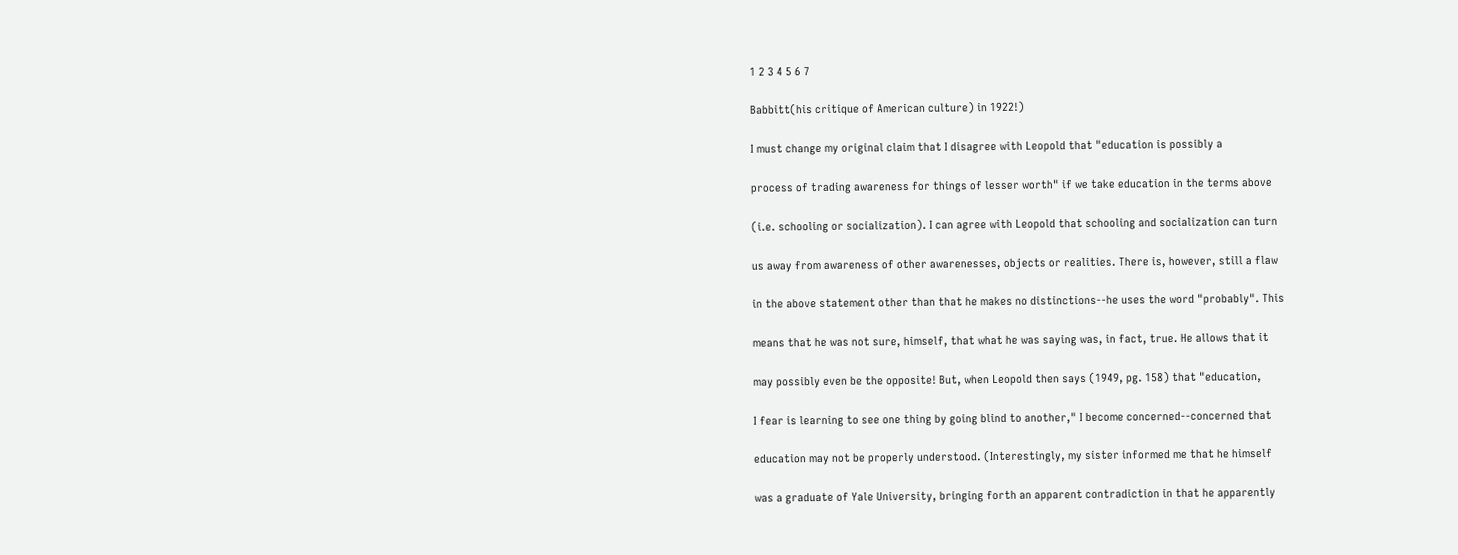1 2 3 4 5 6 7

Babbitt(his critique of American culture) in 1922!)

I must change my original claim that I disagree with Leopold that "education is possibly a

process of trading awareness for things of lesser worth" if we take education in the terms above

(i.e. schooling or socialization). I can agree with Leopold that schooling and socialization can turn

us away from awareness of other awarenesses, objects or realities. There is, however, still a flaw

in the above statement other than that he makes no distinctions--he uses the word "probably". This

means that he was not sure, himself, that what he was saying was, in fact, true. He allows that it

may possibly even be the opposite! But, when Leopold then says (1949, pg. 158) that "education,

I fear is learning to see one thing by going blind to another," I become concerned--concerned that

education may not be properly understood. (Interestingly, my sister informed me that he himself

was a graduate of Yale University, bringing forth an apparent contradiction in that he apparently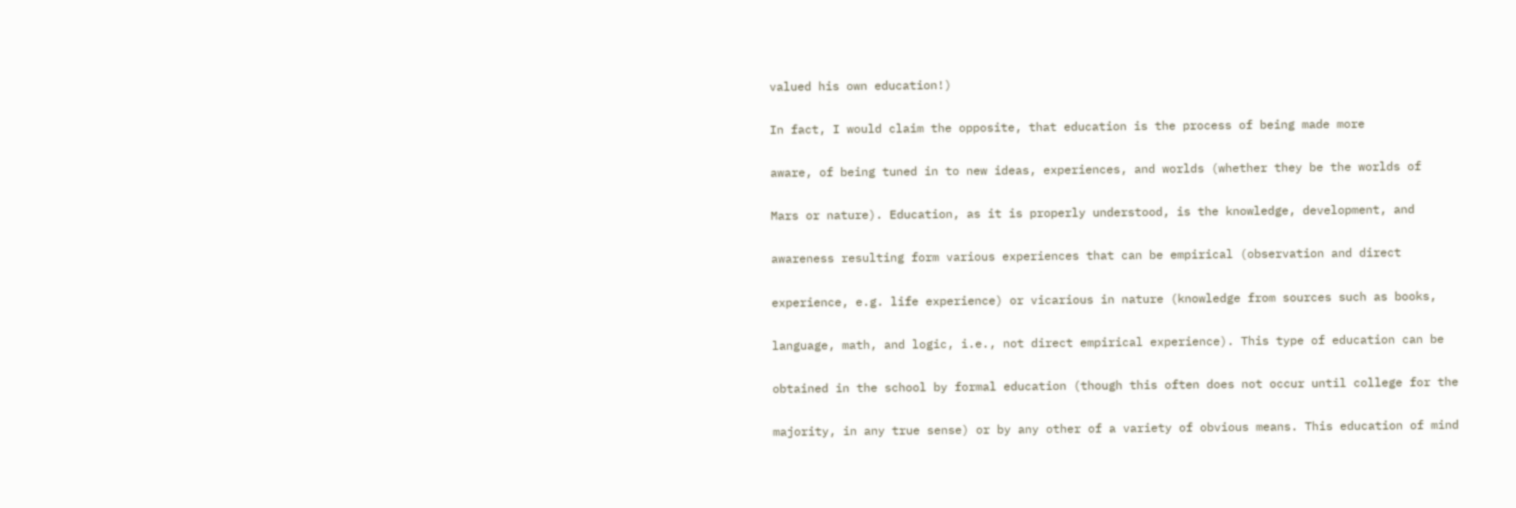valued his own education!)

In fact, I would claim the opposite, that education is the process of being made more

aware, of being tuned in to new ideas, experiences, and worlds (whether they be the worlds of

Mars or nature). Education, as it is properly understood, is the knowledge, development, and

awareness resulting form various experiences that can be empirical (observation and direct

experience, e.g. life experience) or vicarious in nature (knowledge from sources such as books,

language, math, and logic, i.e., not direct empirical experience). This type of education can be

obtained in the school by formal education (though this often does not occur until college for the

majority, in any true sense) or by any other of a variety of obvious means. This education of mind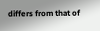differs from that of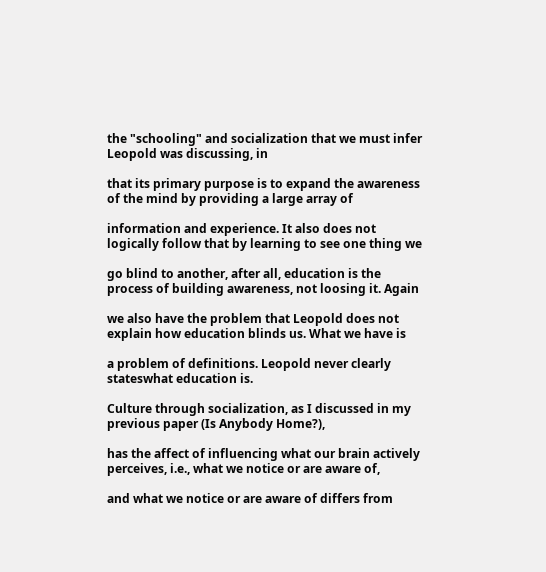the "schooling" and socialization that we must infer Leopold was discussing, in

that its primary purpose is to expand the awareness of the mind by providing a large array of

information and experience. It also does not logically follow that by learning to see one thing we

go blind to another, after all, education is the process of building awareness, not loosing it. Again

we also have the problem that Leopold does not explain how education blinds us. What we have is

a problem of definitions. Leopold never clearly stateswhat education is.

Culture through socialization, as I discussed in my previous paper (Is Anybody Home?),

has the affect of influencing what our brain actively perceives, i.e., what we notice or are aware of,

and what we notice or are aware of differs from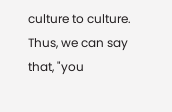culture to culture. Thus, we can say that, "you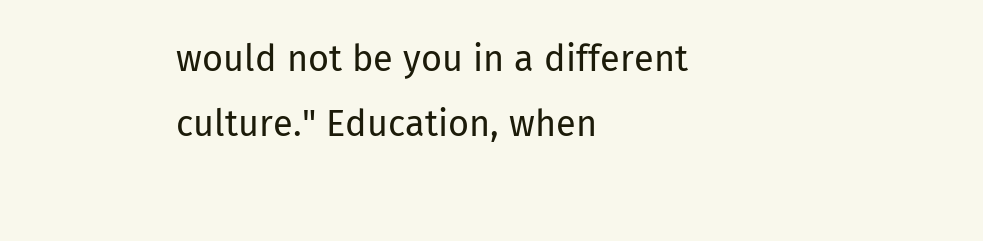would not be you in a different culture." Education, when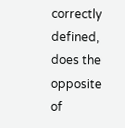correctly defined, does the opposite of